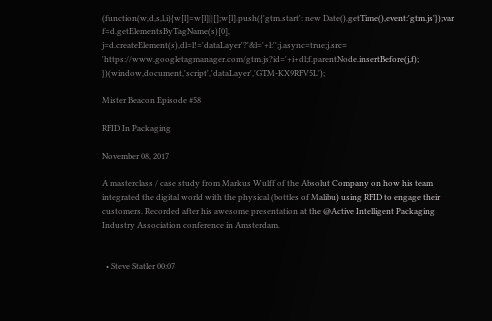(function(w,d,s,l,i){w[l]=w[l]||[];w[l].push({'gtm.start': new Date().getTime(),event:'gtm.js'});var f=d.getElementsByTagName(s)[0], j=d.createElement(s),dl=l!='dataLayer'?'&l='+l:'';j.async=true;j.src= 'https://www.googletagmanager.com/gtm.js?id='+i+dl;f.parentNode.insertBefore(j,f); })(window,document,'script','dataLayer','GTM-KX9RFV5L');

Mister Beacon Episode #58

RFID In Packaging

November 08, 2017

A masterclass / case study from Markus Wulff of the Absolut Company on how his team integrated the digital world with the physical (bottles of Malibu) using RFID to engage their customers. Recorded after his awesome presentation at the @Active Intelligent Packaging Industry Association conference in Amsterdam.


  • Steve Statler 00:07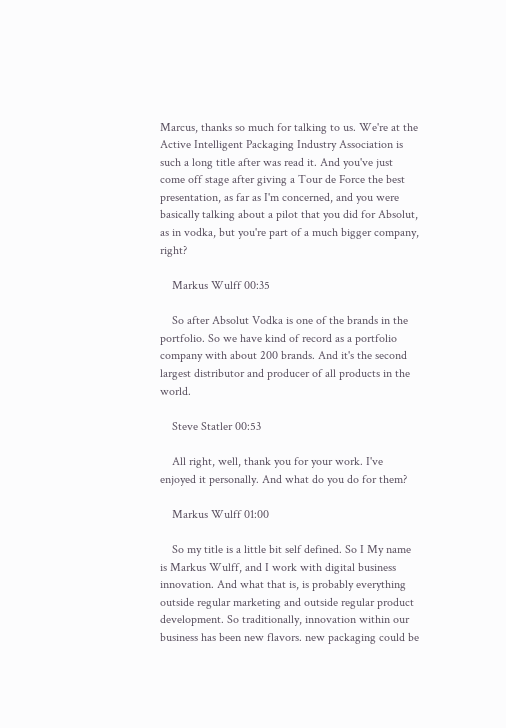Marcus, thanks so much for talking to us. We're at the Active Intelligent Packaging Industry Association is such a long title after was read it. And you've just come off stage after giving a Tour de Force the best presentation, as far as I'm concerned, and you were basically talking about a pilot that you did for Absolut, as in vodka, but you're part of a much bigger company, right?

    Markus Wulff 00:35

    So after Absolut Vodka is one of the brands in the portfolio. So we have kind of record as a portfolio company with about 200 brands. And it's the second largest distributor and producer of all products in the world.

    Steve Statler 00:53

    All right, well, thank you for your work. I've enjoyed it personally. And what do you do for them?

    Markus Wulff 01:00

    So my title is a little bit self defined. So I My name is Markus Wulff, and I work with digital business innovation. And what that is, is probably everything outside regular marketing and outside regular product development. So traditionally, innovation within our business has been new flavors. new packaging could be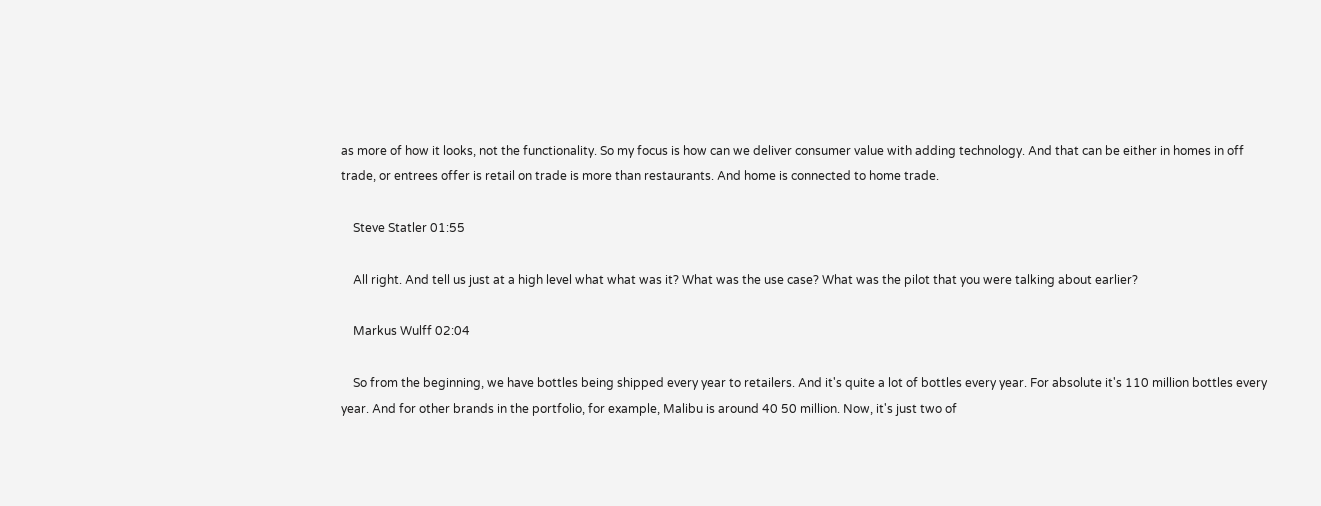as more of how it looks, not the functionality. So my focus is how can we deliver consumer value with adding technology. And that can be either in homes in off trade, or entrees offer is retail on trade is more than restaurants. And home is connected to home trade.

    Steve Statler 01:55

    All right. And tell us just at a high level what what was it? What was the use case? What was the pilot that you were talking about earlier?

    Markus Wulff 02:04

    So from the beginning, we have bottles being shipped every year to retailers. And it's quite a lot of bottles every year. For absolute it's 110 million bottles every year. And for other brands in the portfolio, for example, Malibu is around 40 50 million. Now, it's just two of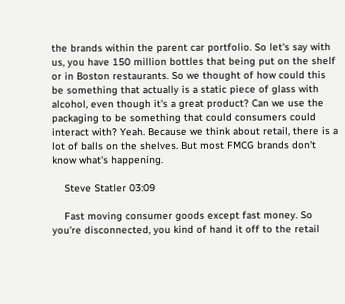the brands within the parent car portfolio. So let's say with us, you have 150 million bottles that being put on the shelf or in Boston restaurants. So we thought of how could this be something that actually is a static piece of glass with alcohol, even though it's a great product? Can we use the packaging to be something that could consumers could interact with? Yeah. Because we think about retail, there is a lot of balls on the shelves. But most FMCG brands don't know what's happening.

    Steve Statler 03:09

    Fast moving consumer goods except fast money. So you're disconnected, you kind of hand it off to the retail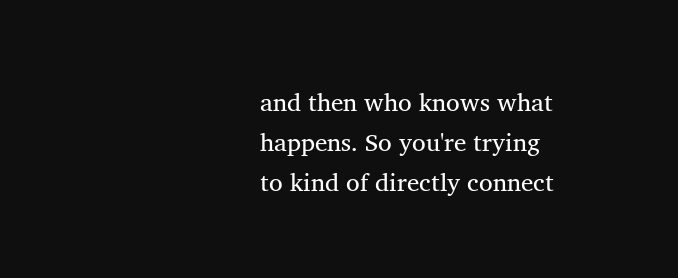and then who knows what happens. So you're trying to kind of directly connect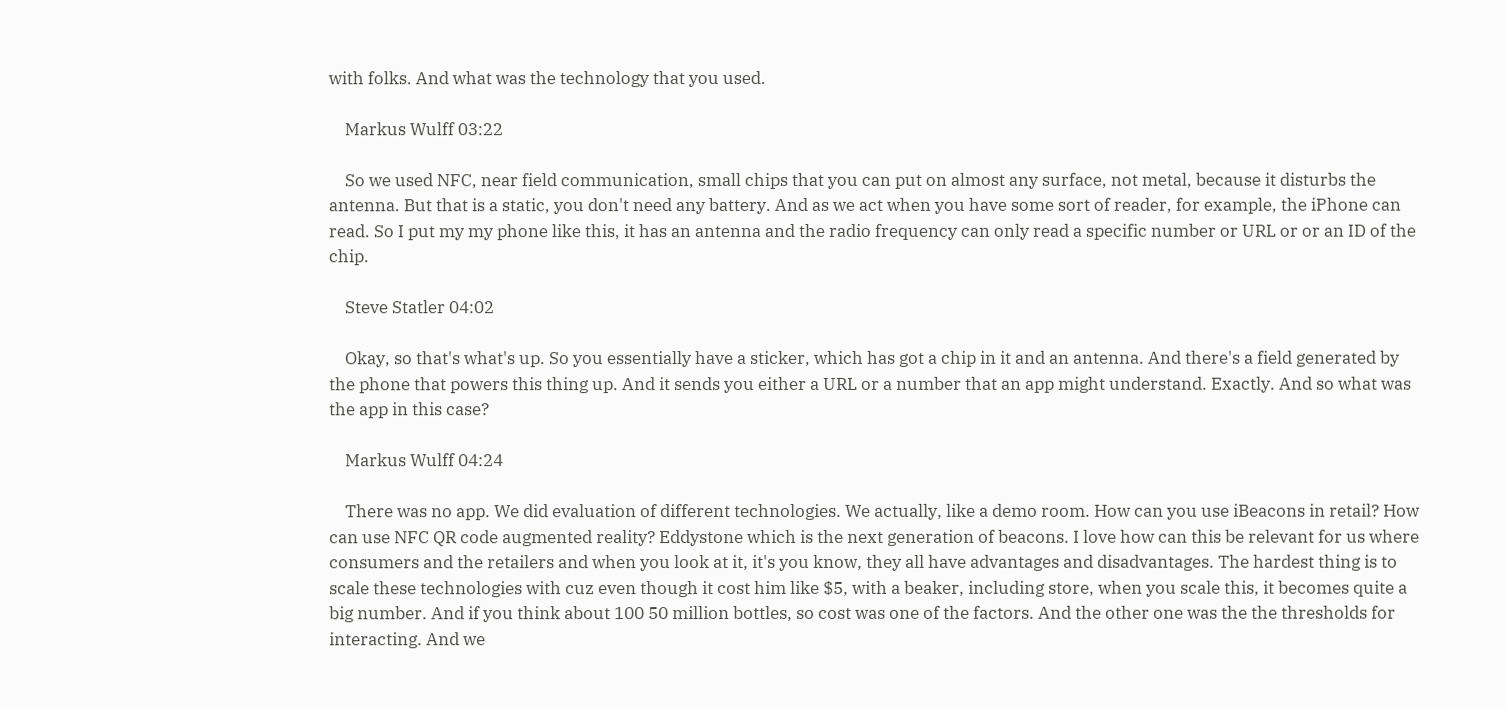with folks. And what was the technology that you used.

    Markus Wulff 03:22

    So we used NFC, near field communication, small chips that you can put on almost any surface, not metal, because it disturbs the antenna. But that is a static, you don't need any battery. And as we act when you have some sort of reader, for example, the iPhone can read. So I put my my phone like this, it has an antenna and the radio frequency can only read a specific number or URL or or an ID of the chip.

    Steve Statler 04:02

    Okay, so that's what's up. So you essentially have a sticker, which has got a chip in it and an antenna. And there's a field generated by the phone that powers this thing up. And it sends you either a URL or a number that an app might understand. Exactly. And so what was the app in this case?

    Markus Wulff 04:24

    There was no app. We did evaluation of different technologies. We actually, like a demo room. How can you use iBeacons in retail? How can use NFC QR code augmented reality? Eddystone which is the next generation of beacons. I love how can this be relevant for us where consumers and the retailers and when you look at it, it's you know, they all have advantages and disadvantages. The hardest thing is to scale these technologies with cuz even though it cost him like $5, with a beaker, including store, when you scale this, it becomes quite a big number. And if you think about 100 50 million bottles, so cost was one of the factors. And the other one was the the thresholds for interacting. And we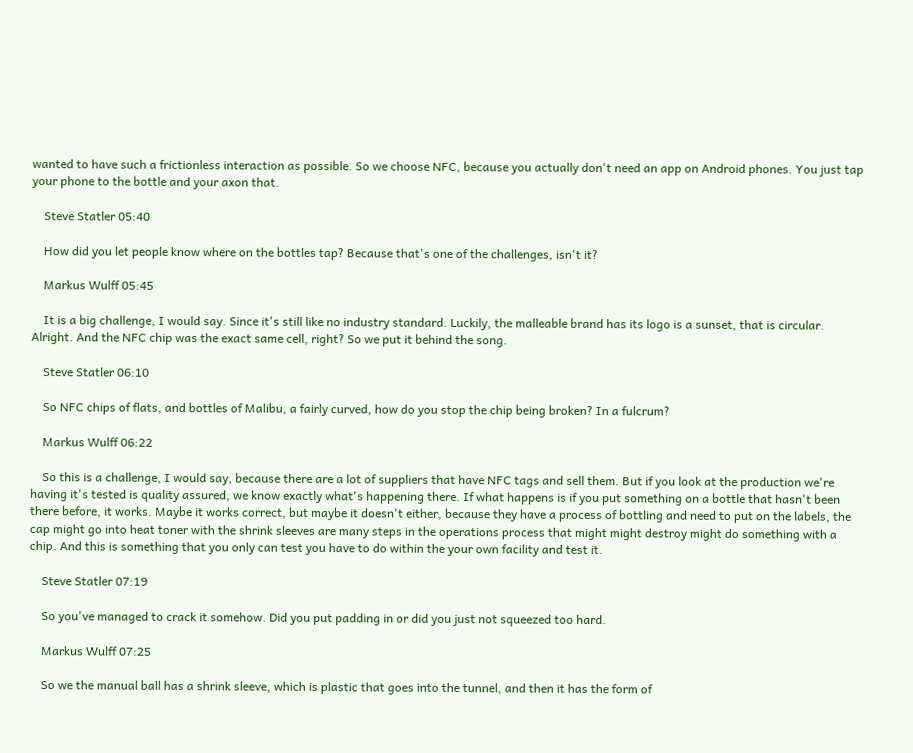wanted to have such a frictionless interaction as possible. So we choose NFC, because you actually don't need an app on Android phones. You just tap your phone to the bottle and your axon that.

    Steve Statler 05:40

    How did you let people know where on the bottles tap? Because that's one of the challenges, isn't it?

    Markus Wulff 05:45

    It is a big challenge, I would say. Since it's still like no industry standard. Luckily, the malleable brand has its logo is a sunset, that is circular. Alright. And the NFC chip was the exact same cell, right? So we put it behind the song.

    Steve Statler 06:10

    So NFC chips of flats, and bottles of Malibu, a fairly curved, how do you stop the chip being broken? In a fulcrum?

    Markus Wulff 06:22

    So this is a challenge, I would say, because there are a lot of suppliers that have NFC tags and sell them. But if you look at the production we're having it's tested is quality assured, we know exactly what's happening there. If what happens is if you put something on a bottle that hasn't been there before, it works. Maybe it works correct, but maybe it doesn't either, because they have a process of bottling and need to put on the labels, the cap might go into heat toner with the shrink sleeves are many steps in the operations process that might might destroy might do something with a chip. And this is something that you only can test you have to do within the your own facility and test it.

    Steve Statler 07:19

    So you've managed to crack it somehow. Did you put padding in or did you just not squeezed too hard.

    Markus Wulff 07:25

    So we the manual ball has a shrink sleeve, which is plastic that goes into the tunnel, and then it has the form of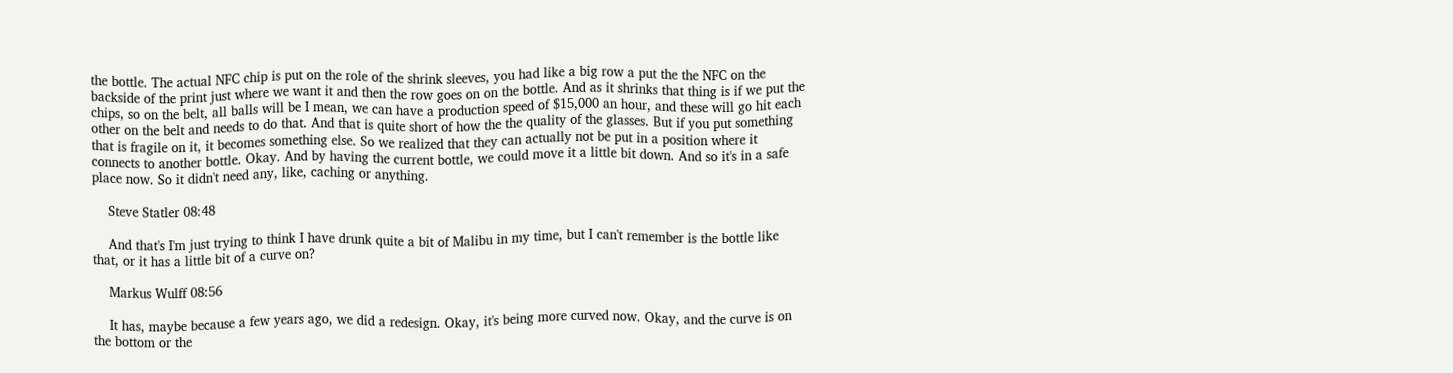the bottle. The actual NFC chip is put on the role of the shrink sleeves, you had like a big row a put the the NFC on the backside of the print just where we want it and then the row goes on on the bottle. And as it shrinks that thing is if we put the chips, so on the belt, all balls will be I mean, we can have a production speed of $15,000 an hour, and these will go hit each other on the belt and needs to do that. And that is quite short of how the the quality of the glasses. But if you put something that is fragile on it, it becomes something else. So we realized that they can actually not be put in a position where it connects to another bottle. Okay. And by having the current bottle, we could move it a little bit down. And so it's in a safe place now. So it didn't need any, like, caching or anything.

    Steve Statler 08:48

    And that's I'm just trying to think I have drunk quite a bit of Malibu in my time, but I can't remember is the bottle like that, or it has a little bit of a curve on?

    Markus Wulff 08:56

    It has, maybe because a few years ago, we did a redesign. Okay, it's being more curved now. Okay, and the curve is on the bottom or the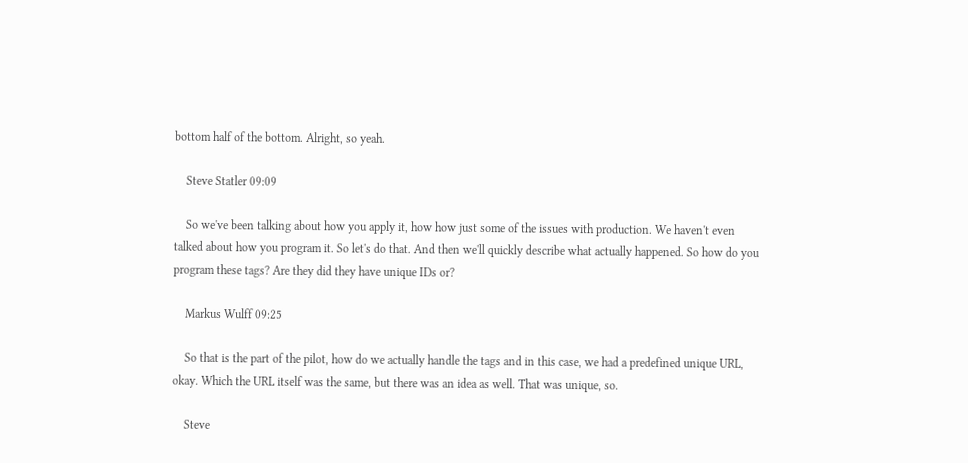bottom half of the bottom. Alright, so yeah.

    Steve Statler 09:09

    So we've been talking about how you apply it, how how just some of the issues with production. We haven't even talked about how you program it. So let's do that. And then we'll quickly describe what actually happened. So how do you program these tags? Are they did they have unique IDs or?

    Markus Wulff 09:25

    So that is the part of the pilot, how do we actually handle the tags and in this case, we had a predefined unique URL, okay. Which the URL itself was the same, but there was an idea as well. That was unique, so.

    Steve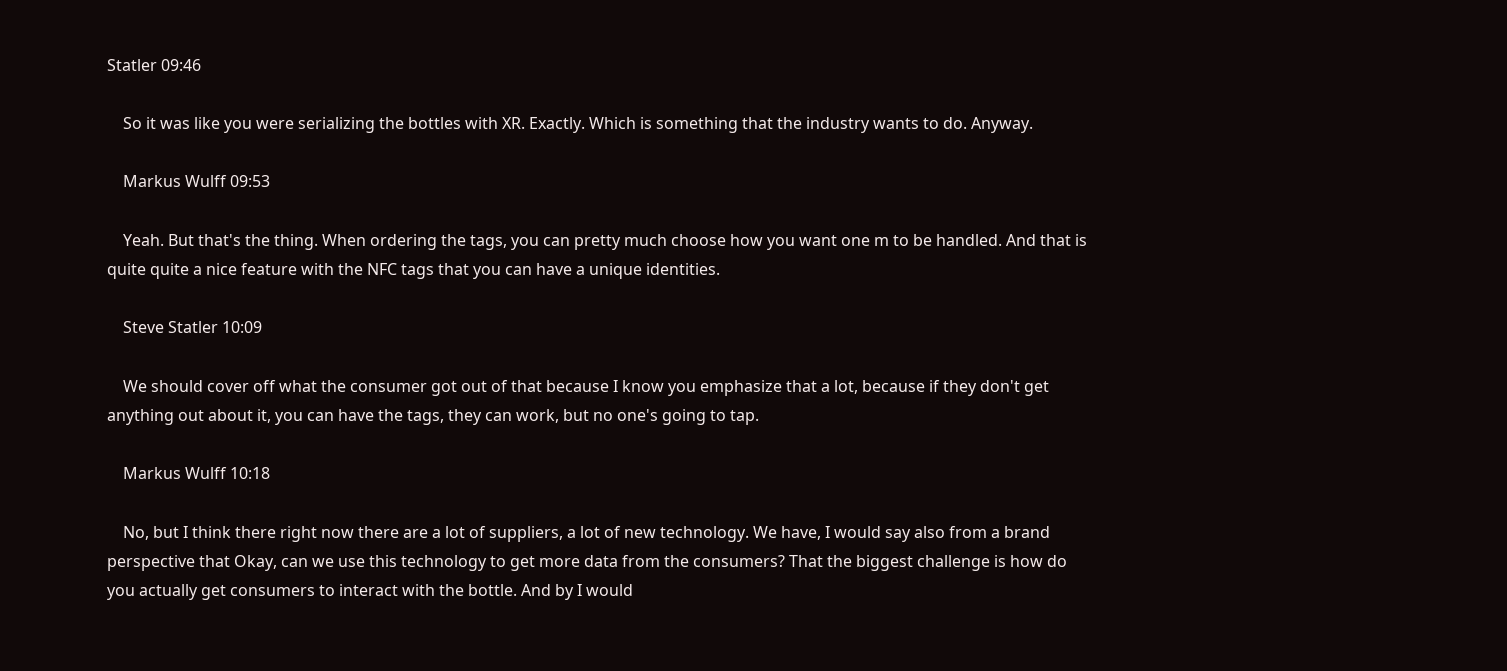Statler 09:46

    So it was like you were serializing the bottles with XR. Exactly. Which is something that the industry wants to do. Anyway.

    Markus Wulff 09:53

    Yeah. But that's the thing. When ordering the tags, you can pretty much choose how you want one m to be handled. And that is quite quite a nice feature with the NFC tags that you can have a unique identities.

    Steve Statler 10:09

    We should cover off what the consumer got out of that because I know you emphasize that a lot, because if they don't get anything out about it, you can have the tags, they can work, but no one's going to tap.

    Markus Wulff 10:18

    No, but I think there right now there are a lot of suppliers, a lot of new technology. We have, I would say also from a brand perspective that Okay, can we use this technology to get more data from the consumers? That the biggest challenge is how do you actually get consumers to interact with the bottle. And by I would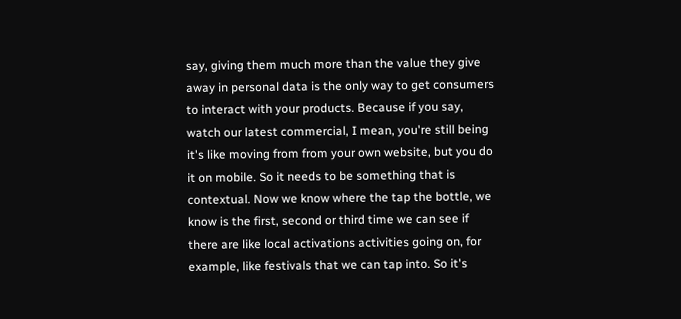say, giving them much more than the value they give away in personal data is the only way to get consumers to interact with your products. Because if you say, watch our latest commercial, I mean, you're still being it's like moving from from your own website, but you do it on mobile. So it needs to be something that is contextual. Now we know where the tap the bottle, we know is the first, second or third time we can see if there are like local activations activities going on, for example, like festivals that we can tap into. So it's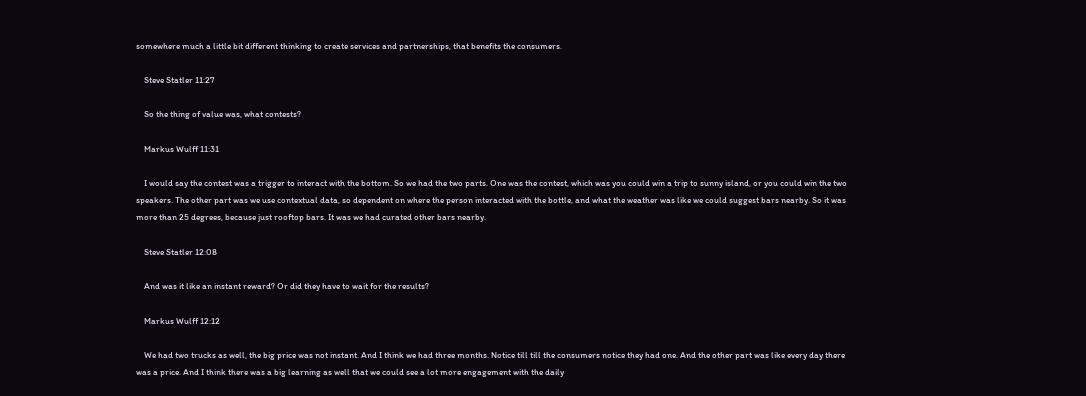somewhere much a little bit different thinking to create services and partnerships, that benefits the consumers.

    Steve Statler 11:27

    So the thing of value was, what contests?

    Markus Wulff 11:31

    I would say the contest was a trigger to interact with the bottom. So we had the two parts. One was the contest, which was you could win a trip to sunny island, or you could win the two speakers. The other part was we use contextual data, so dependent on where the person interacted with the bottle, and what the weather was like we could suggest bars nearby. So it was more than 25 degrees, because just rooftop bars. It was we had curated other bars nearby.

    Steve Statler 12:08

    And was it like an instant reward? Or did they have to wait for the results?

    Markus Wulff 12:12

    We had two trucks as well, the big price was not instant. And I think we had three months. Notice till till the consumers notice they had one. And the other part was like every day there was a price. And I think there was a big learning as well that we could see a lot more engagement with the daily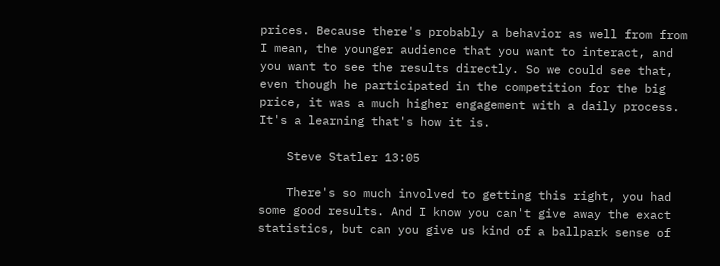prices. Because there's probably a behavior as well from from I mean, the younger audience that you want to interact, and you want to see the results directly. So we could see that, even though he participated in the competition for the big price, it was a much higher engagement with a daily process. It's a learning that's how it is.

    Steve Statler 13:05

    There's so much involved to getting this right, you had some good results. And I know you can't give away the exact statistics, but can you give us kind of a ballpark sense of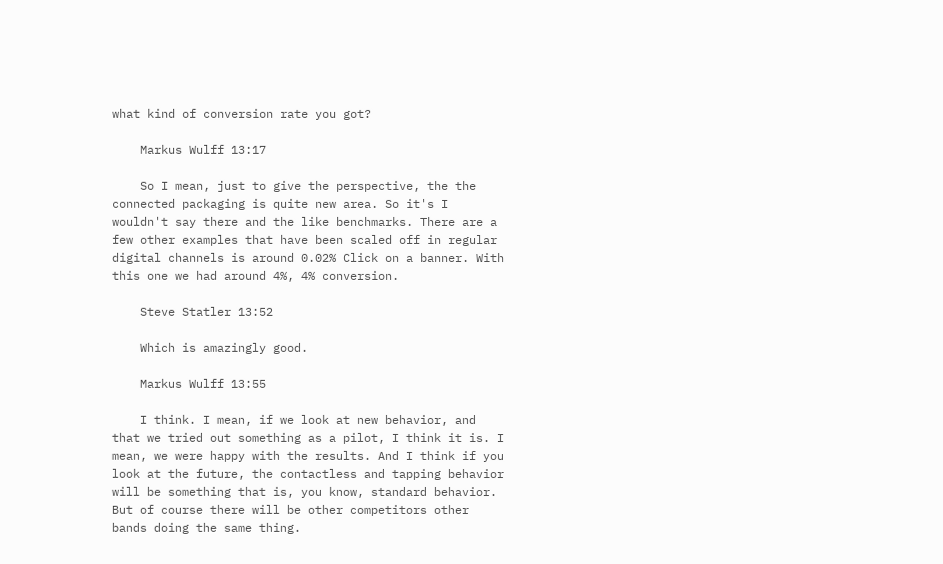what kind of conversion rate you got?

    Markus Wulff 13:17

    So I mean, just to give the perspective, the the connected packaging is quite new area. So it's I wouldn't say there and the like benchmarks. There are a few other examples that have been scaled off in regular digital channels is around 0.02% Click on a banner. With this one we had around 4%, 4% conversion.

    Steve Statler 13:52

    Which is amazingly good.

    Markus Wulff 13:55

    I think. I mean, if we look at new behavior, and that we tried out something as a pilot, I think it is. I mean, we were happy with the results. And I think if you look at the future, the contactless and tapping behavior will be something that is, you know, standard behavior. But of course there will be other competitors other bands doing the same thing.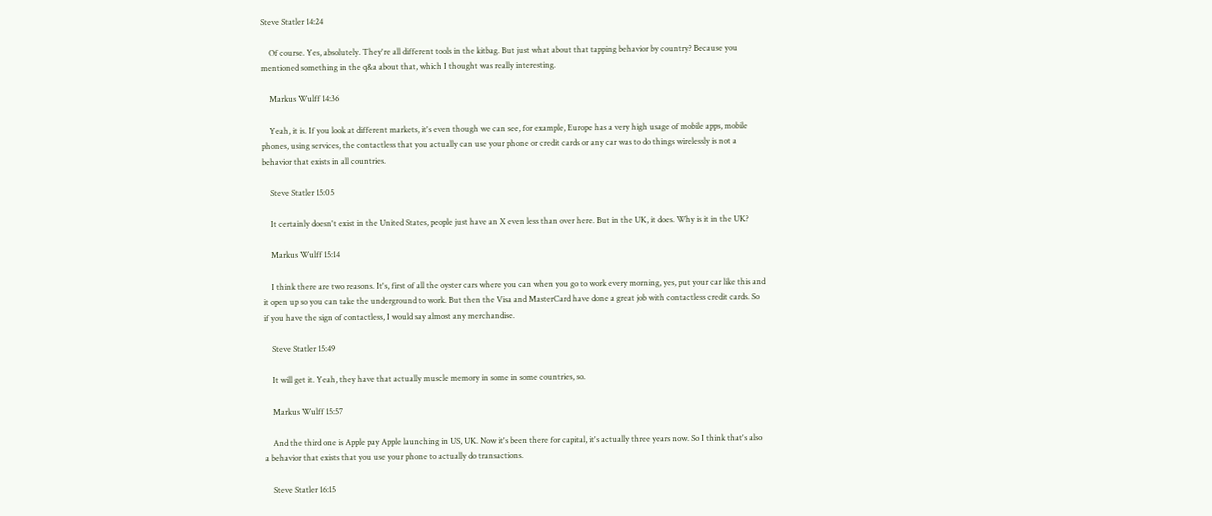Steve Statler 14:24

    Of course. Yes, absolutely. They're all different tools in the kitbag. But just what about that tapping behavior by country? Because you mentioned something in the q&a about that, which I thought was really interesting.

    Markus Wulff 14:36

    Yeah, it is. If you look at different markets, it's even though we can see, for example, Europe has a very high usage of mobile apps, mobile phones, using services, the contactless that you actually can use your phone or credit cards or any car was to do things wirelessly is not a behavior that exists in all countries.

    Steve Statler 15:05

    It certainly doesn't exist in the United States, people just have an X even less than over here. But in the UK, it does. Why is it in the UK?

    Markus Wulff 15:14

    I think there are two reasons. It's, first of all the oyster cars where you can when you go to work every morning, yes, put your car like this and it open up so you can take the underground to work. But then the Visa and MasterCard have done a great job with contactless credit cards. So if you have the sign of contactless, I would say almost any merchandise.

    Steve Statler 15:49

    It will get it. Yeah, they have that actually muscle memory in some in some countries, so.

    Markus Wulff 15:57

    And the third one is Apple pay Apple launching in US, UK. Now it's been there for capital, it's actually three years now. So I think that's also a behavior that exists that you use your phone to actually do transactions.

    Steve Statler 16:15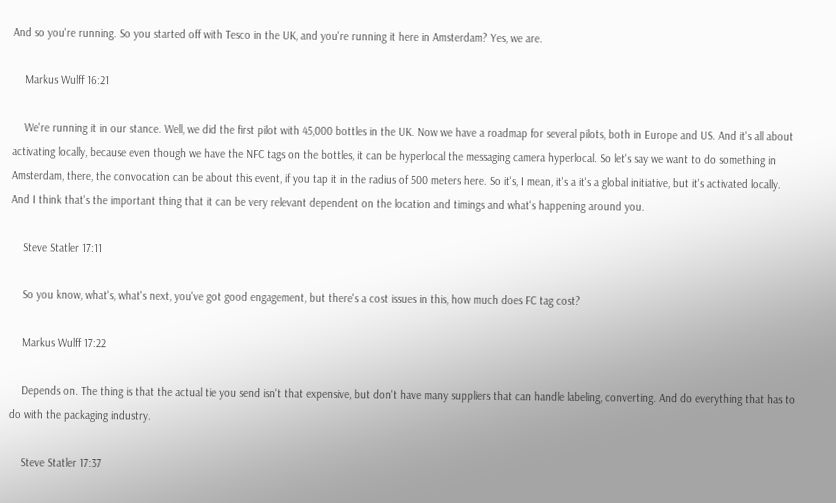And so you're running. So you started off with Tesco in the UK, and you're running it here in Amsterdam? Yes, we are.

    Markus Wulff 16:21

    We're running it in our stance. Well, we did the first pilot with 45,000 bottles in the UK. Now we have a roadmap for several pilots, both in Europe and US. And it's all about activating locally, because even though we have the NFC tags on the bottles, it can be hyperlocal the messaging camera hyperlocal. So let's say we want to do something in Amsterdam, there, the convocation can be about this event, if you tap it in the radius of 500 meters here. So it's, I mean, it's a it's a global initiative, but it's activated locally. And I think that's the important thing that it can be very relevant dependent on the location and timings and what's happening around you.

    Steve Statler 17:11

    So you know, what's, what's next, you've got good engagement, but there's a cost issues in this, how much does FC tag cost?

    Markus Wulff 17:22

    Depends on. The thing is that the actual tie you send isn't that expensive, but don't have many suppliers that can handle labeling, converting. And do everything that has to do with the packaging industry.

    Steve Statler 17:37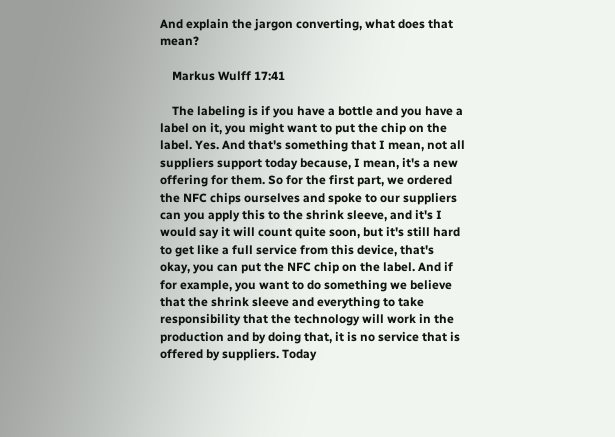And explain the jargon converting, what does that mean?

    Markus Wulff 17:41

    The labeling is if you have a bottle and you have a label on it, you might want to put the chip on the label. Yes. And that's something that I mean, not all suppliers support today because, I mean, it's a new offering for them. So for the first part, we ordered the NFC chips ourselves and spoke to our suppliers can you apply this to the shrink sleeve, and it's I would say it will count quite soon, but it's still hard to get like a full service from this device, that's okay, you can put the NFC chip on the label. And if for example, you want to do something we believe that the shrink sleeve and everything to take responsibility that the technology will work in the production and by doing that, it is no service that is offered by suppliers. Today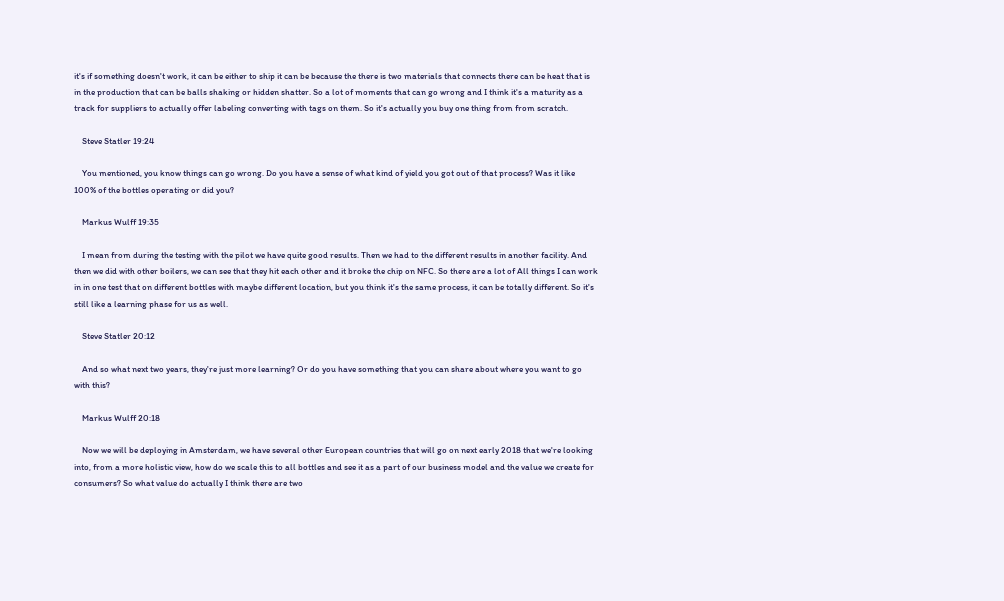it's if something doesn't work, it can be either to ship it can be because the there is two materials that connects there can be heat that is in the production that can be balls shaking or hidden shatter. So a lot of moments that can go wrong and I think it's a maturity as a track for suppliers to actually offer labeling converting with tags on them. So it's actually you buy one thing from from scratch.

    Steve Statler 19:24

    You mentioned, you know things can go wrong. Do you have a sense of what kind of yield you got out of that process? Was it like 100% of the bottles operating or did you?

    Markus Wulff 19:35

    I mean from during the testing with the pilot we have quite good results. Then we had to the different results in another facility. And then we did with other boilers, we can see that they hit each other and it broke the chip on NFC. So there are a lot of All things I can work in in one test that on different bottles with maybe different location, but you think it's the same process, it can be totally different. So it's still like a learning phase for us as well.

    Steve Statler 20:12

    And so what next two years, they're just more learning? Or do you have something that you can share about where you want to go with this?

    Markus Wulff 20:18

    Now we will be deploying in Amsterdam, we have several other European countries that will go on next early 2018 that we're looking into, from a more holistic view, how do we scale this to all bottles and see it as a part of our business model and the value we create for consumers? So what value do actually I think there are two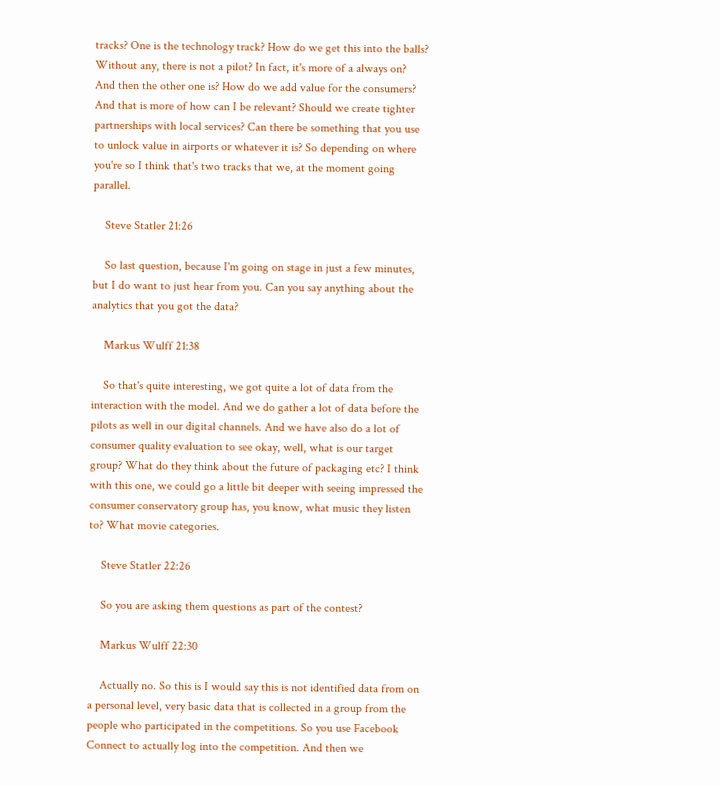tracks? One is the technology track? How do we get this into the balls? Without any, there is not a pilot? In fact, it's more of a always on? And then the other one is? How do we add value for the consumers? And that is more of how can I be relevant? Should we create tighter partnerships with local services? Can there be something that you use to unlock value in airports or whatever it is? So depending on where you're so I think that's two tracks that we, at the moment going parallel.

    Steve Statler 21:26

    So last question, because I'm going on stage in just a few minutes, but I do want to just hear from you. Can you say anything about the analytics that you got the data?

    Markus Wulff 21:38

    So that's quite interesting, we got quite a lot of data from the interaction with the model. And we do gather a lot of data before the pilots as well in our digital channels. And we have also do a lot of consumer quality evaluation to see okay, well, what is our target group? What do they think about the future of packaging etc? I think with this one, we could go a little bit deeper with seeing impressed the consumer conservatory group has, you know, what music they listen to? What movie categories.

    Steve Statler 22:26

    So you are asking them questions as part of the contest?

    Markus Wulff 22:30

    Actually no. So this is I would say this is not identified data from on a personal level, very basic data that is collected in a group from the people who participated in the competitions. So you use Facebook Connect to actually log into the competition. And then we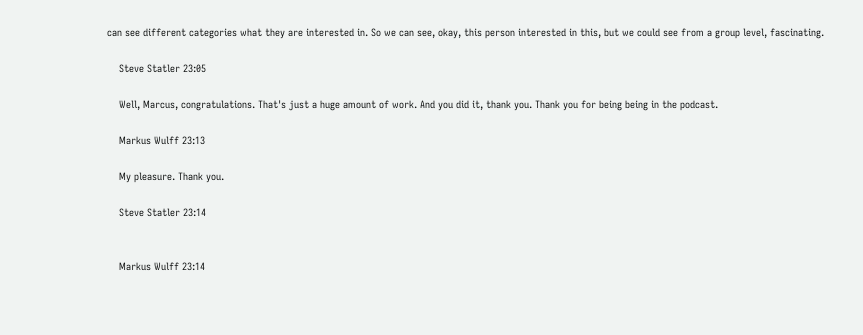can see different categories what they are interested in. So we can see, okay, this person interested in this, but we could see from a group level, fascinating.

    Steve Statler 23:05

    Well, Marcus, congratulations. That's just a huge amount of work. And you did it, thank you. Thank you for being being in the podcast.

    Markus Wulff 23:13

    My pleasure. Thank you.

    Steve Statler 23:14


    Markus Wulff 23:14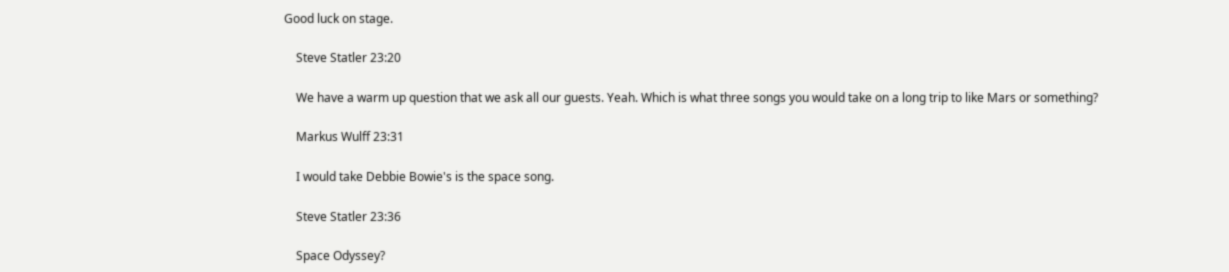Good luck on stage.

    Steve Statler 23:20

    We have a warm up question that we ask all our guests. Yeah. Which is what three songs you would take on a long trip to like Mars or something?

    Markus Wulff 23:31

    I would take Debbie Bowie's is the space song.

    Steve Statler 23:36

    Space Odyssey?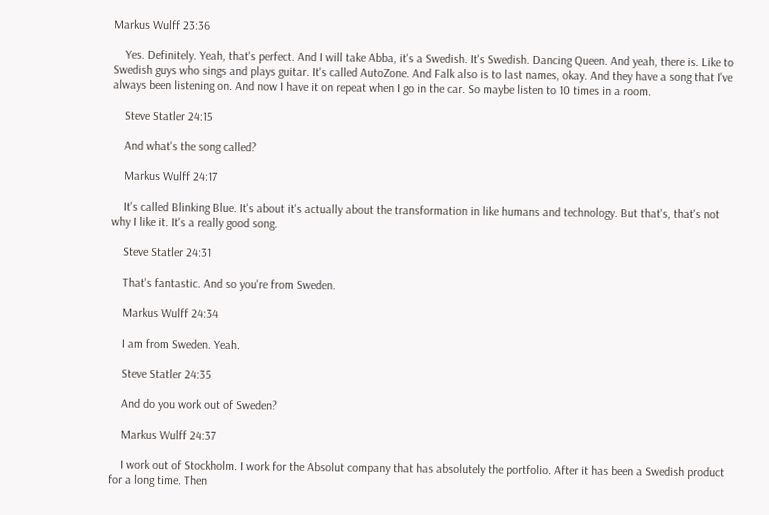Markus Wulff 23:36

    Yes. Definitely. Yeah, that's perfect. And I will take Abba, it's a Swedish. It's Swedish. Dancing Queen. And yeah, there is. Like to Swedish guys who sings and plays guitar. It's called AutoZone. And Falk also is to last names, okay. And they have a song that I've always been listening on. And now I have it on repeat when I go in the car. So maybe listen to 10 times in a room.

    Steve Statler 24:15

    And what's the song called?

    Markus Wulff 24:17

    It's called Blinking Blue. It's about it's actually about the transformation in like humans and technology. But that's, that's not why I like it. It's a really good song.

    Steve Statler 24:31

    That's fantastic. And so you're from Sweden.

    Markus Wulff 24:34

    I am from Sweden. Yeah.

    Steve Statler 24:35

    And do you work out of Sweden?

    Markus Wulff 24:37

    I work out of Stockholm. I work for the Absolut company that has absolutely the portfolio. After it has been a Swedish product for a long time. Then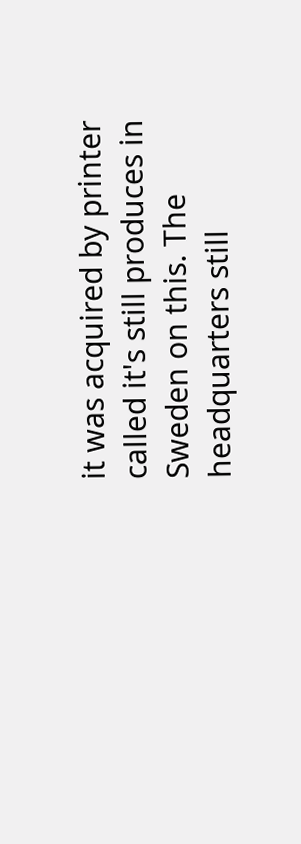it was acquired by printer called it's still produces in Sweden on this. The headquarters still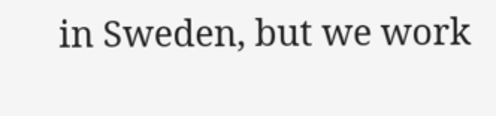in Sweden, but we work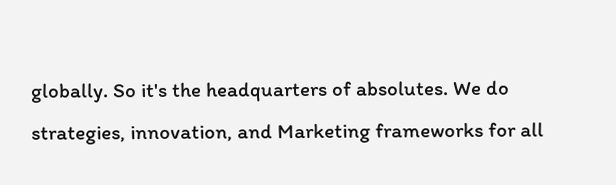globally. So it's the headquarters of absolutes. We do strategies, innovation, and Marketing frameworks for all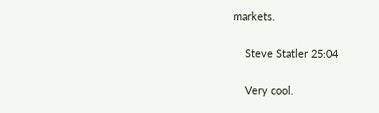markets.

    Steve Statler 25:04

    Very cool.